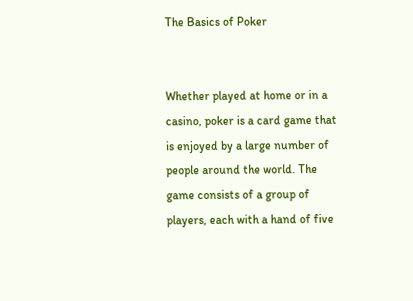The Basics of Poker


Whether played at home or in a casino, poker is a card game that is enjoyed by a large number of people around the world. The game consists of a group of players, each with a hand of five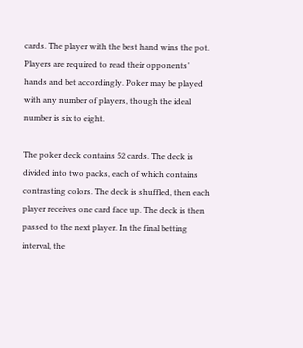cards. The player with the best hand wins the pot. Players are required to read their opponents’ hands and bet accordingly. Poker may be played with any number of players, though the ideal number is six to eight.

The poker deck contains 52 cards. The deck is divided into two packs, each of which contains contrasting colors. The deck is shuffled, then each player receives one card face up. The deck is then passed to the next player. In the final betting interval, the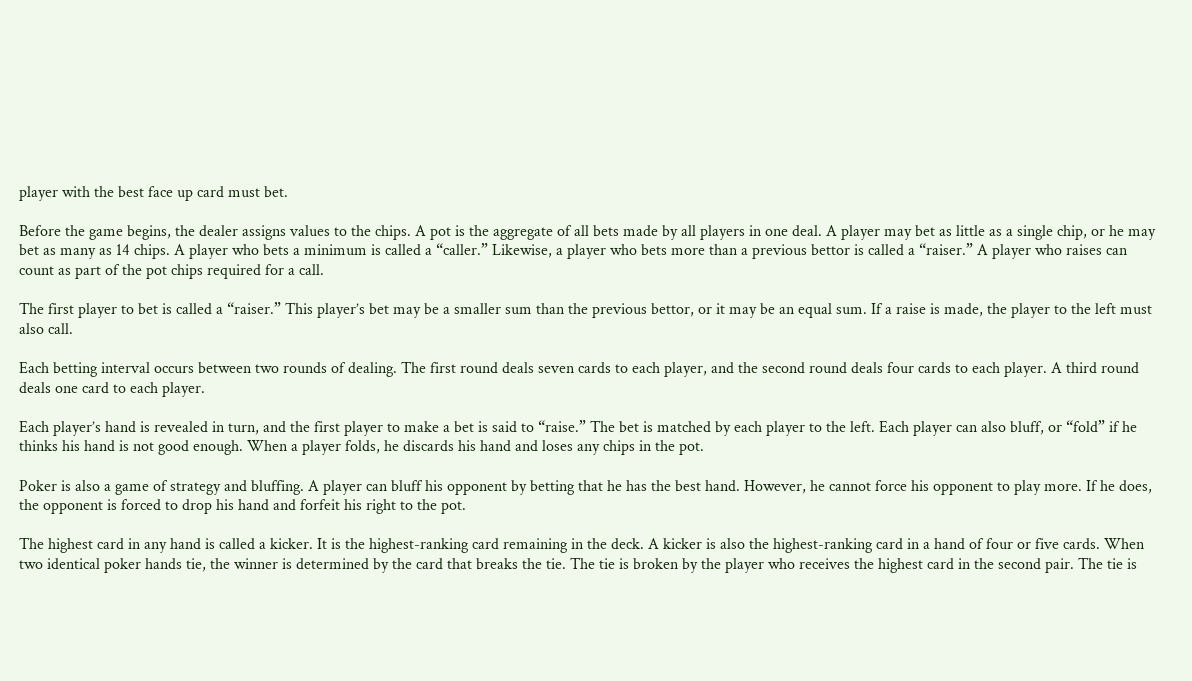player with the best face up card must bet.

Before the game begins, the dealer assigns values to the chips. A pot is the aggregate of all bets made by all players in one deal. A player may bet as little as a single chip, or he may bet as many as 14 chips. A player who bets a minimum is called a “caller.” Likewise, a player who bets more than a previous bettor is called a “raiser.” A player who raises can count as part of the pot chips required for a call.

The first player to bet is called a “raiser.” This player’s bet may be a smaller sum than the previous bettor, or it may be an equal sum. If a raise is made, the player to the left must also call.

Each betting interval occurs between two rounds of dealing. The first round deals seven cards to each player, and the second round deals four cards to each player. A third round deals one card to each player.

Each player’s hand is revealed in turn, and the first player to make a bet is said to “raise.” The bet is matched by each player to the left. Each player can also bluff, or “fold” if he thinks his hand is not good enough. When a player folds, he discards his hand and loses any chips in the pot.

Poker is also a game of strategy and bluffing. A player can bluff his opponent by betting that he has the best hand. However, he cannot force his opponent to play more. If he does, the opponent is forced to drop his hand and forfeit his right to the pot.

The highest card in any hand is called a kicker. It is the highest-ranking card remaining in the deck. A kicker is also the highest-ranking card in a hand of four or five cards. When two identical poker hands tie, the winner is determined by the card that breaks the tie. The tie is broken by the player who receives the highest card in the second pair. The tie is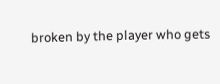broken by the player who gets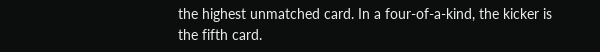the highest unmatched card. In a four-of-a-kind, the kicker is the fifth card.